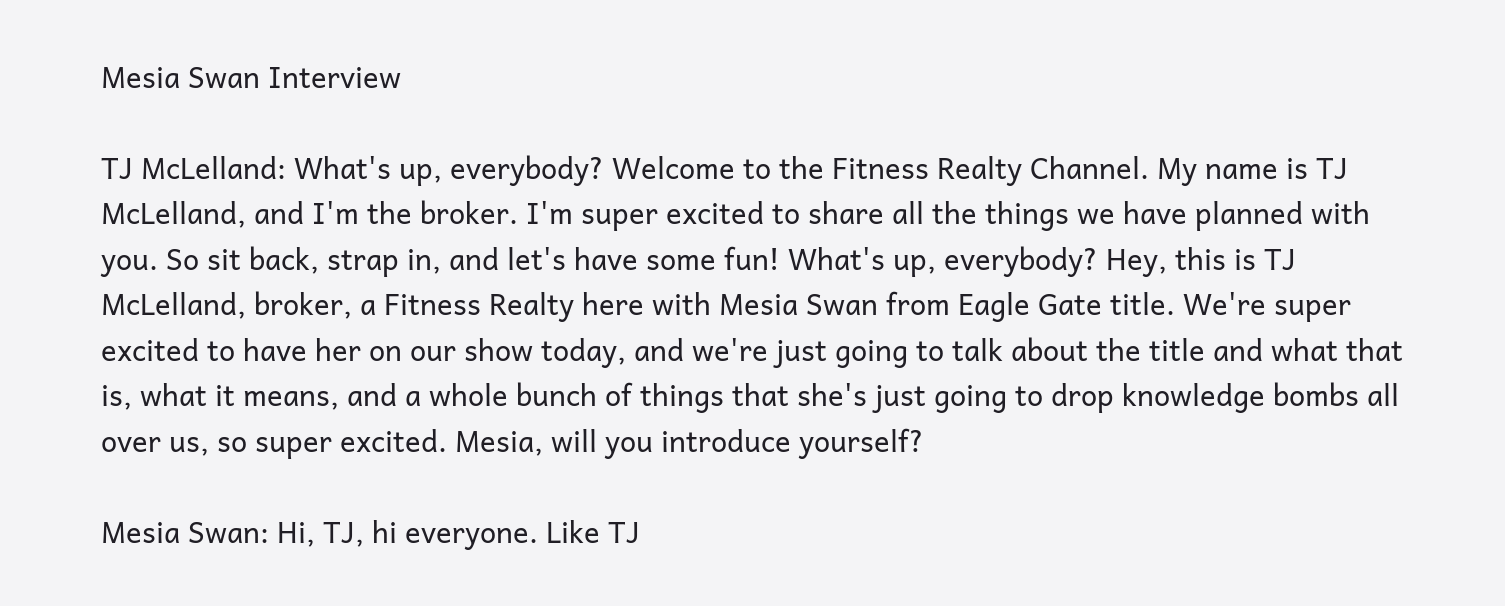Mesia Swan Interview

TJ McLelland: What's up, everybody? Welcome to the Fitness Realty Channel. My name is TJ McLelland, and I'm the broker. I'm super excited to share all the things we have planned with you. So sit back, strap in, and let's have some fun! What's up, everybody? Hey, this is TJ McLelland, broker, a Fitness Realty here with Mesia Swan from Eagle Gate title. We're super excited to have her on our show today, and we're just going to talk about the title and what that is, what it means, and a whole bunch of things that she's just going to drop knowledge bombs all over us, so super excited. Mesia, will you introduce yourself?

Mesia Swan: Hi, TJ, hi everyone. Like TJ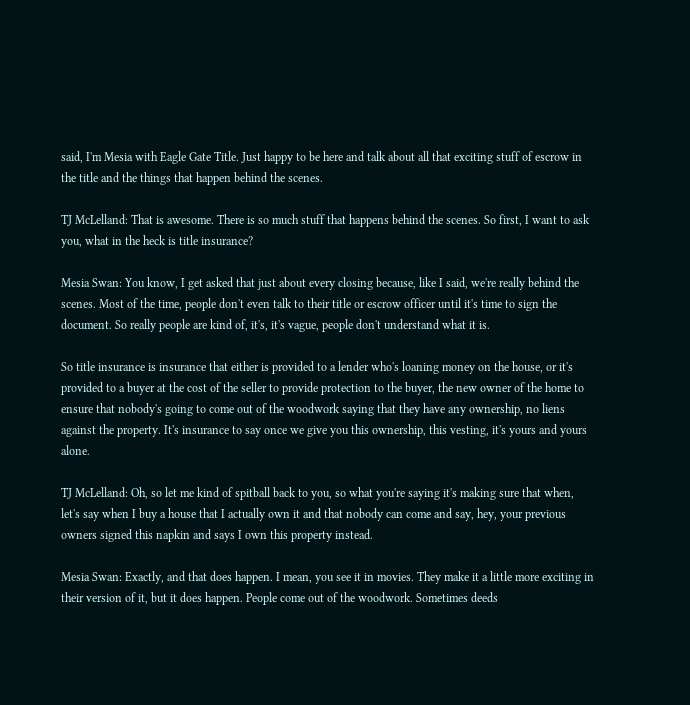said, I'm Mesia with Eagle Gate Title. Just happy to be here and talk about all that exciting stuff of escrow in the title and the things that happen behind the scenes.

TJ McLelland: That is awesome. There is so much stuff that happens behind the scenes. So first, I want to ask you, what in the heck is title insurance?

Mesia Swan: You know, I get asked that just about every closing because, like I said, we're really behind the scenes. Most of the time, people don't even talk to their title or escrow officer until it's time to sign the document. So really people are kind of, it's, it's vague, people don't understand what it is.

So title insurance is insurance that either is provided to a lender who's loaning money on the house, or it's provided to a buyer at the cost of the seller to provide protection to the buyer, the new owner of the home to ensure that nobody's going to come out of the woodwork saying that they have any ownership, no liens against the property. It's insurance to say once we give you this ownership, this vesting, it's yours and yours alone.

TJ McLelland: Oh, so let me kind of spitball back to you, so what you're saying it's making sure that when, let's say when I buy a house that I actually own it and that nobody can come and say, hey, your previous owners signed this napkin and says I own this property instead.

Mesia Swan: Exactly, and that does happen. I mean, you see it in movies. They make it a little more exciting in their version of it, but it does happen. People come out of the woodwork. Sometimes deeds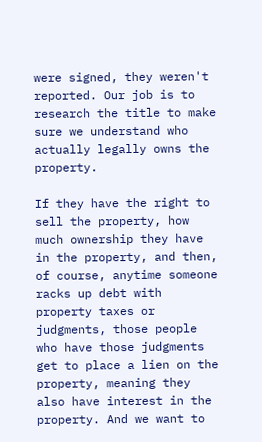were signed, they weren't reported. Our job is to research the title to make sure we understand who actually legally owns the property.

If they have the right to sell the property, how much ownership they have in the property, and then, of course, anytime someone racks up debt with property taxes or judgments, those people who have those judgments get to place a lien on the property, meaning they also have interest in the property. And we want to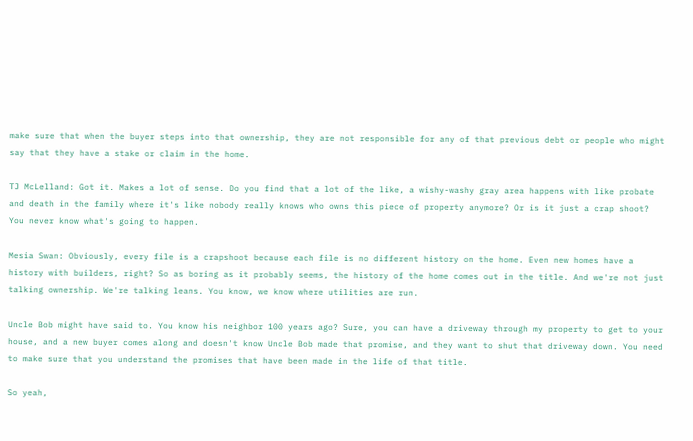make sure that when the buyer steps into that ownership, they are not responsible for any of that previous debt or people who might say that they have a stake or claim in the home.

TJ McLelland: Got it. Makes a lot of sense. Do you find that a lot of the like, a wishy-washy gray area happens with like probate and death in the family where it's like nobody really knows who owns this piece of property anymore? Or is it just a crap shoot? You never know what's going to happen.

Mesia Swan: Obviously, every file is a crapshoot because each file is no different history on the home. Even new homes have a history with builders, right? So as boring as it probably seems, the history of the home comes out in the title. And we're not just talking ownership. We're talking leans. You know, we know where utilities are run.

Uncle Bob might have said to. You know his neighbor 100 years ago? Sure, you can have a driveway through my property to get to your house, and a new buyer comes along and doesn't know Uncle Bob made that promise, and they want to shut that driveway down. You need to make sure that you understand the promises that have been made in the life of that title.

So yeah,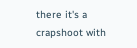there it's a crapshoot with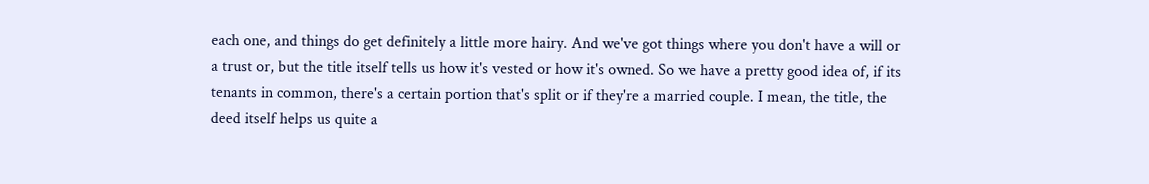each one, and things do get definitely a little more hairy. And we've got things where you don't have a will or a trust or, but the title itself tells us how it's vested or how it's owned. So we have a pretty good idea of, if its tenants in common, there's a certain portion that's split or if they're a married couple. I mean, the title, the deed itself helps us quite a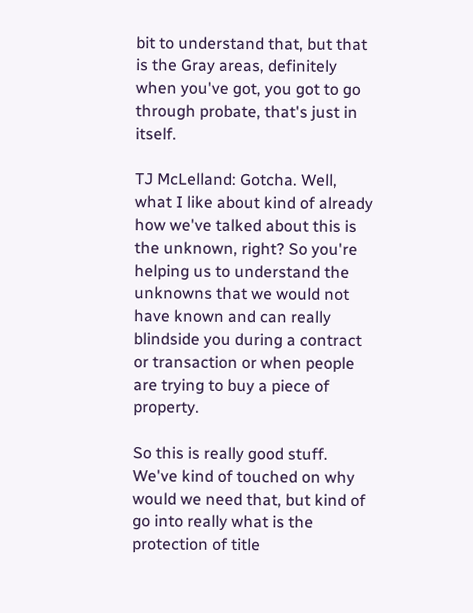bit to understand that, but that is the Gray areas, definitely when you've got, you got to go through probate, that's just in itself.

TJ McLelland: Gotcha. Well, what I like about kind of already how we've talked about this is the unknown, right? So you're helping us to understand the unknowns that we would not have known and can really blindside you during a contract or transaction or when people are trying to buy a piece of property.

So this is really good stuff. We've kind of touched on why would we need that, but kind of go into really what is the protection of title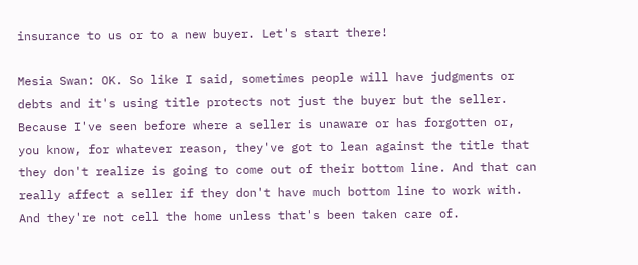insurance to us or to a new buyer. Let's start there!

Mesia Swan: OK. So like I said, sometimes people will have judgments or debts and it's using title protects not just the buyer but the seller. Because I've seen before where a seller is unaware or has forgotten or, you know, for whatever reason, they've got to lean against the title that they don't realize is going to come out of their bottom line. And that can really affect a seller if they don't have much bottom line to work with. And they're not cell the home unless that's been taken care of.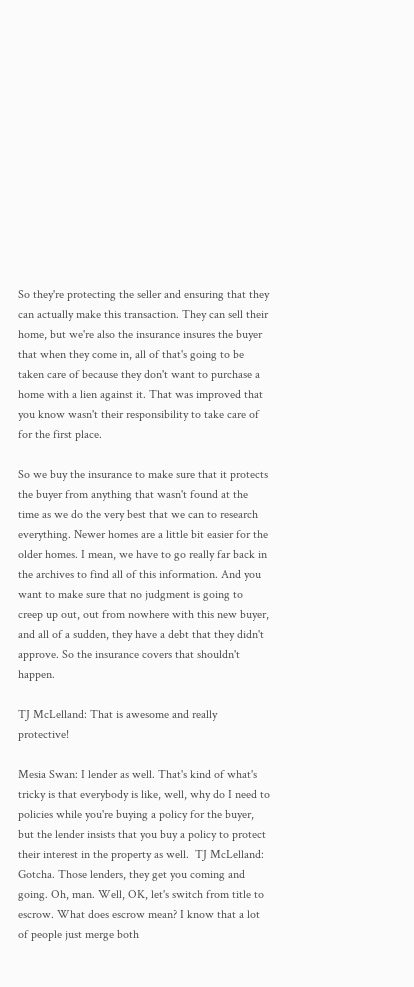So they're protecting the seller and ensuring that they can actually make this transaction. They can sell their home, but we're also the insurance insures the buyer that when they come in, all of that's going to be taken care of because they don't want to purchase a home with a lien against it. That was improved that you know wasn't their responsibility to take care of for the first place.

So we buy the insurance to make sure that it protects the buyer from anything that wasn't found at the time as we do the very best that we can to research everything. Newer homes are a little bit easier for the older homes. I mean, we have to go really far back in the archives to find all of this information. And you want to make sure that no judgment is going to creep up out, out from nowhere with this new buyer, and all of a sudden, they have a debt that they didn't approve. So the insurance covers that shouldn't happen.

TJ McLelland: That is awesome and really protective!

Mesia Swan: I lender as well. That's kind of what's tricky is that everybody is like, well, why do I need to policies while you're buying a policy for the buyer, but the lender insists that you buy a policy to protect their interest in the property as well.  TJ McLelland: Gotcha. Those lenders, they get you coming and going. Oh, man. Well, OK, let's switch from title to escrow. What does escrow mean? I know that a lot of people just merge both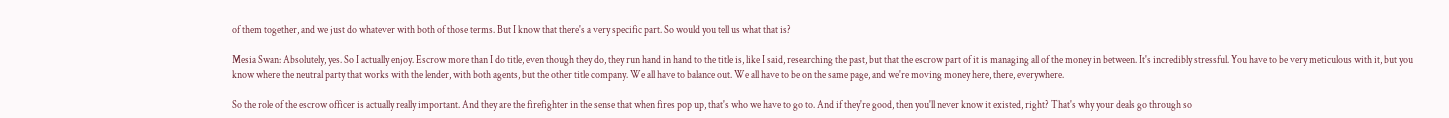of them together, and we just do whatever with both of those terms. But I know that there's a very specific part. So would you tell us what that is?

Mesia Swan: Absolutely, yes. So I actually enjoy. Escrow more than I do title, even though they do, they run hand in hand to the title is, like I said, researching the past, but that the escrow part of it is managing all of the money in between. It's incredibly stressful. You have to be very meticulous with it, but you know where the neutral party that works with the lender, with both agents, but the other title company. We all have to balance out. We all have to be on the same page, and we're moving money here, there, everywhere.

So the role of the escrow officer is actually really important. And they are the firefighter in the sense that when fires pop up, that's who we have to go to. And if they're good, then you'll never know it existed, right? That's why your deals go through so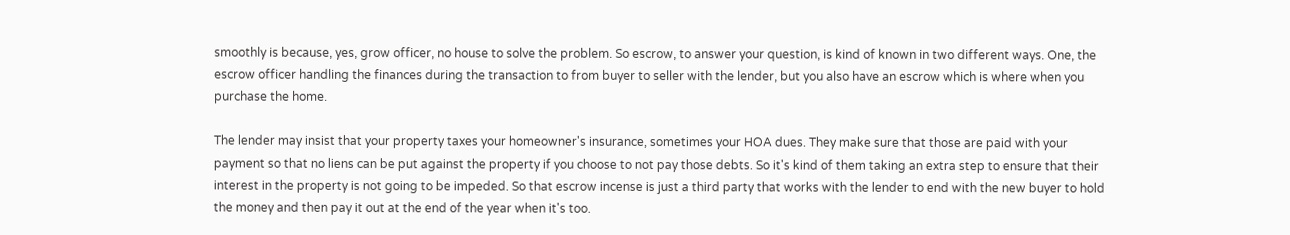smoothly is because, yes, grow officer, no house to solve the problem. So escrow, to answer your question, is kind of known in two different ways. One, the escrow officer handling the finances during the transaction to from buyer to seller with the lender, but you also have an escrow which is where when you purchase the home.

The lender may insist that your property taxes your homeowner's insurance, sometimes your HOA dues. They make sure that those are paid with your payment so that no liens can be put against the property if you choose to not pay those debts. So it's kind of them taking an extra step to ensure that their interest in the property is not going to be impeded. So that escrow incense is just a third party that works with the lender to end with the new buyer to hold the money and then pay it out at the end of the year when it's too.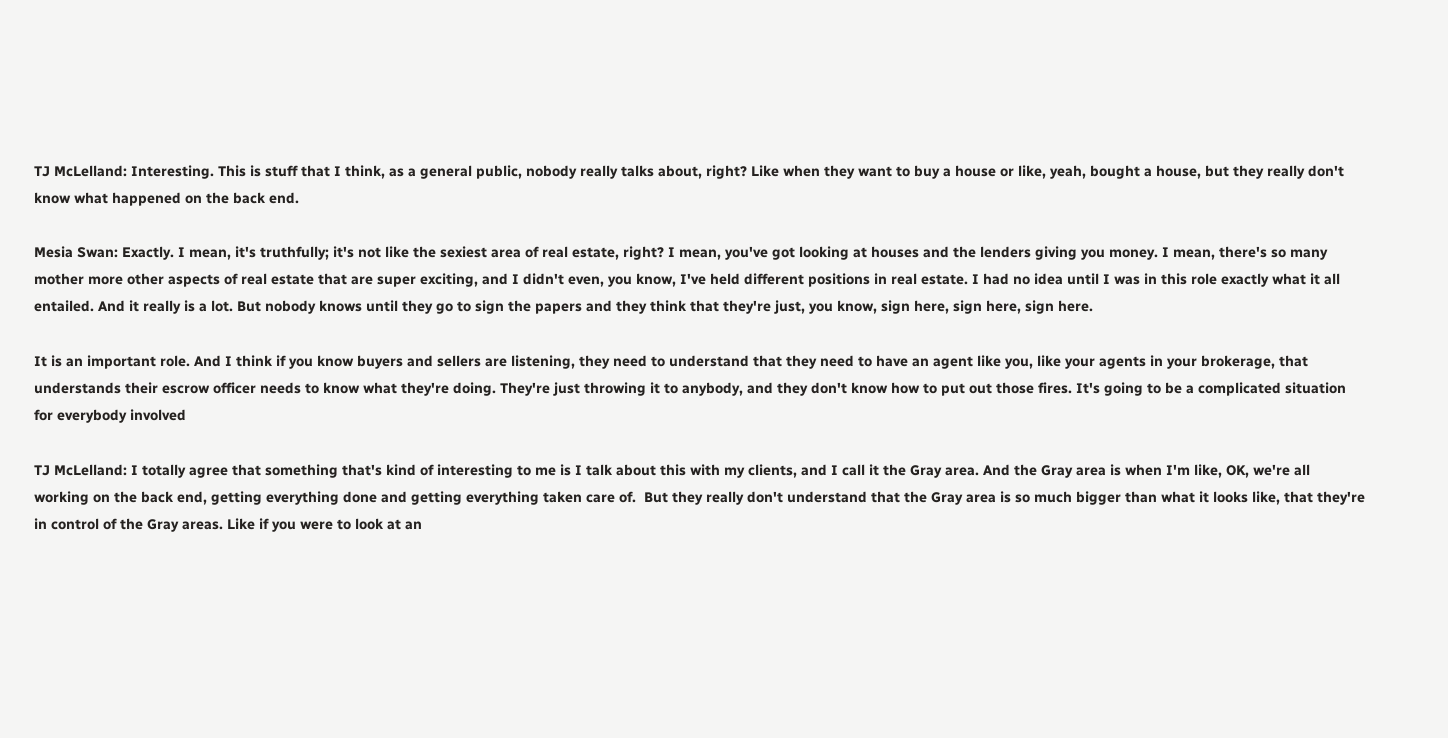TJ McLelland: Interesting. This is stuff that I think, as a general public, nobody really talks about, right? Like when they want to buy a house or like, yeah, bought a house, but they really don't know what happened on the back end.

Mesia Swan: Exactly. I mean, it's truthfully; it's not like the sexiest area of real estate, right? I mean, you've got looking at houses and the lenders giving you money. I mean, there's so many mother more other aspects of real estate that are super exciting, and I didn't even, you know, I've held different positions in real estate. I had no idea until I was in this role exactly what it all entailed. And it really is a lot. But nobody knows until they go to sign the papers and they think that they're just, you know, sign here, sign here, sign here.

It is an important role. And I think if you know buyers and sellers are listening, they need to understand that they need to have an agent like you, like your agents in your brokerage, that understands their escrow officer needs to know what they're doing. They're just throwing it to anybody, and they don't know how to put out those fires. It's going to be a complicated situation for everybody involved

TJ McLelland: I totally agree that something that's kind of interesting to me is I talk about this with my clients, and I call it the Gray area. And the Gray area is when I'm like, OK, we're all working on the back end, getting everything done and getting everything taken care of.  But they really don't understand that the Gray area is so much bigger than what it looks like, that they're in control of the Gray areas. Like if you were to look at an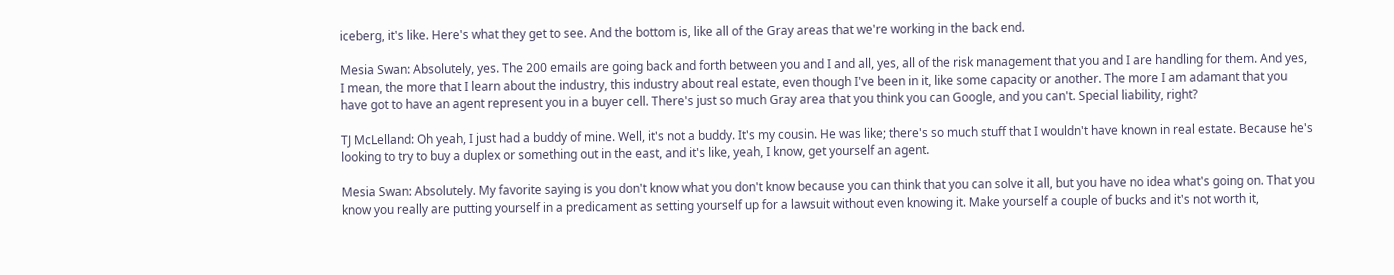iceberg, it's like. Here's what they get to see. And the bottom is, like all of the Gray areas that we're working in the back end.

Mesia Swan: Absolutely, yes. The 200 emails are going back and forth between you and I and all, yes, all of the risk management that you and I are handling for them. And yes, I mean, the more that I learn about the industry, this industry about real estate, even though I've been in it, like some capacity or another. The more I am adamant that you have got to have an agent represent you in a buyer cell. There's just so much Gray area that you think you can Google, and you can't. Special liability, right?

TJ McLelland: Oh yeah, I just had a buddy of mine. Well, it's not a buddy. It's my cousin. He was like; there's so much stuff that I wouldn't have known in real estate. Because he's looking to try to buy a duplex or something out in the east, and it's like, yeah, I know, get yourself an agent.

Mesia Swan: Absolutely. My favorite saying is you don't know what you don't know because you can think that you can solve it all, but you have no idea what's going on. That you know you really are putting yourself in a predicament as setting yourself up for a lawsuit without even knowing it. Make yourself a couple of bucks and it's not worth it,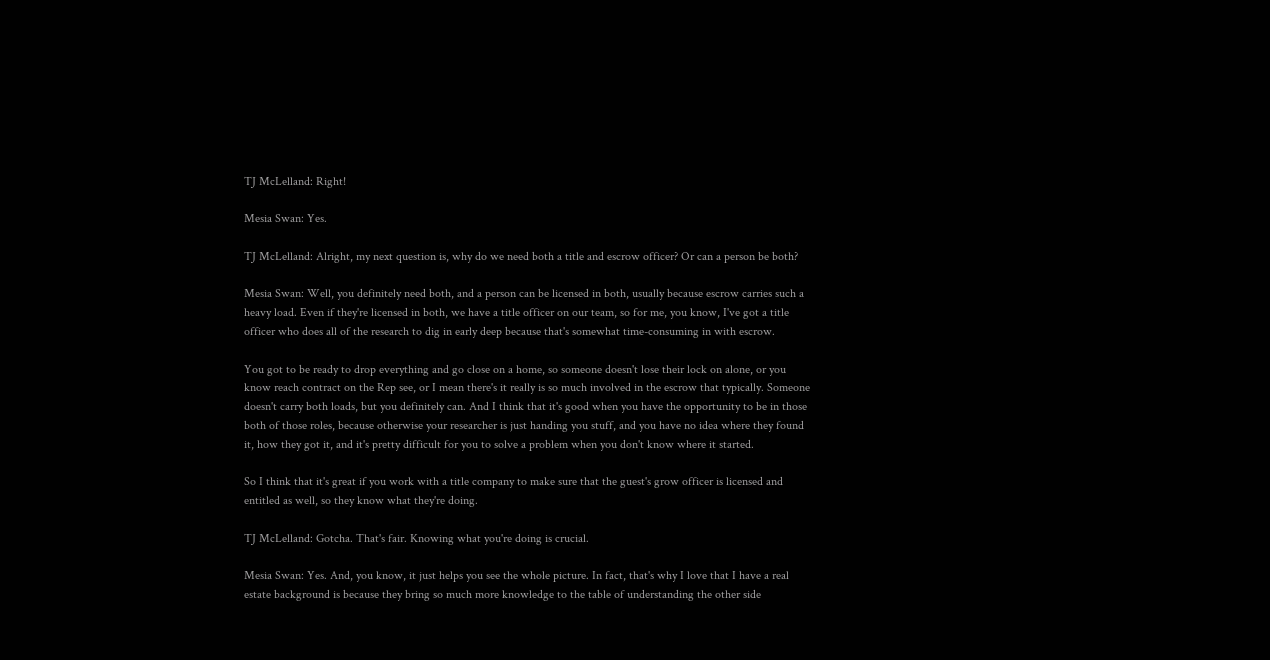TJ McLelland: Right!

Mesia Swan: Yes.

TJ McLelland: Alright, my next question is, why do we need both a title and escrow officer? Or can a person be both?

Mesia Swan: Well, you definitely need both, and a person can be licensed in both, usually because escrow carries such a heavy load. Even if they're licensed in both, we have a title officer on our team, so for me, you know, I've got a title officer who does all of the research to dig in early deep because that's somewhat time-consuming in with escrow.

You got to be ready to drop everything and go close on a home, so someone doesn't lose their lock on alone, or you know reach contract on the Rep see, or I mean there's it really is so much involved in the escrow that typically. Someone doesn't carry both loads, but you definitely can. And I think that it's good when you have the opportunity to be in those both of those roles, because otherwise your researcher is just handing you stuff, and you have no idea where they found it, how they got it, and it's pretty difficult for you to solve a problem when you don't know where it started.

So I think that it's great if you work with a title company to make sure that the guest's grow officer is licensed and entitled as well, so they know what they're doing.

TJ McLelland: Gotcha. That's fair. Knowing what you're doing is crucial.

Mesia Swan: Yes. And, you know, it just helps you see the whole picture. In fact, that's why I love that I have a real estate background is because they bring so much more knowledge to the table of understanding the other side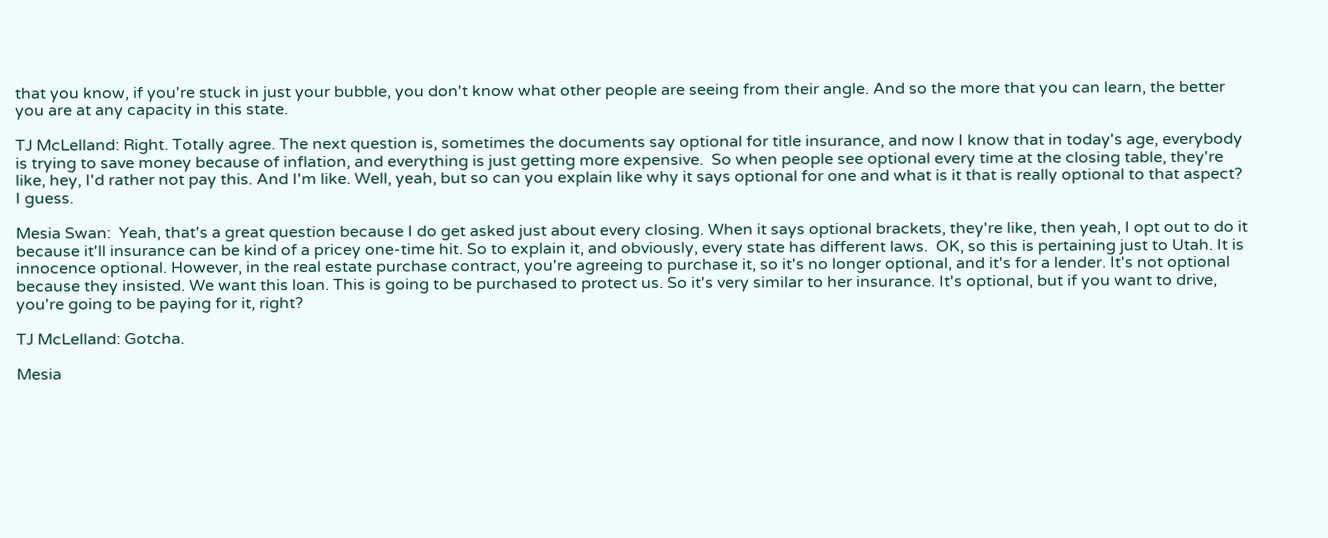that you know, if you're stuck in just your bubble, you don't know what other people are seeing from their angle. And so the more that you can learn, the better you are at any capacity in this state.

TJ McLelland: Right. Totally agree. The next question is, sometimes the documents say optional for title insurance, and now I know that in today's age, everybody is trying to save money because of inflation, and everything is just getting more expensive.  So when people see optional every time at the closing table, they're like, hey, I'd rather not pay this. And I'm like. Well, yeah, but so can you explain like why it says optional for one and what is it that is really optional to that aspect? I guess.

Mesia Swan:  Yeah, that's a great question because I do get asked just about every closing. When it says optional brackets, they're like, then yeah, I opt out to do it because it'll insurance can be kind of a pricey one-time hit. So to explain it, and obviously, every state has different laws.  OK, so this is pertaining just to Utah. It is innocence optional. However, in the real estate purchase contract, you're agreeing to purchase it, so it's no longer optional, and it's for a lender. It's not optional because they insisted. We want this loan. This is going to be purchased to protect us. So it's very similar to her insurance. It's optional, but if you want to drive, you're going to be paying for it, right?

TJ McLelland: Gotcha.

Mesia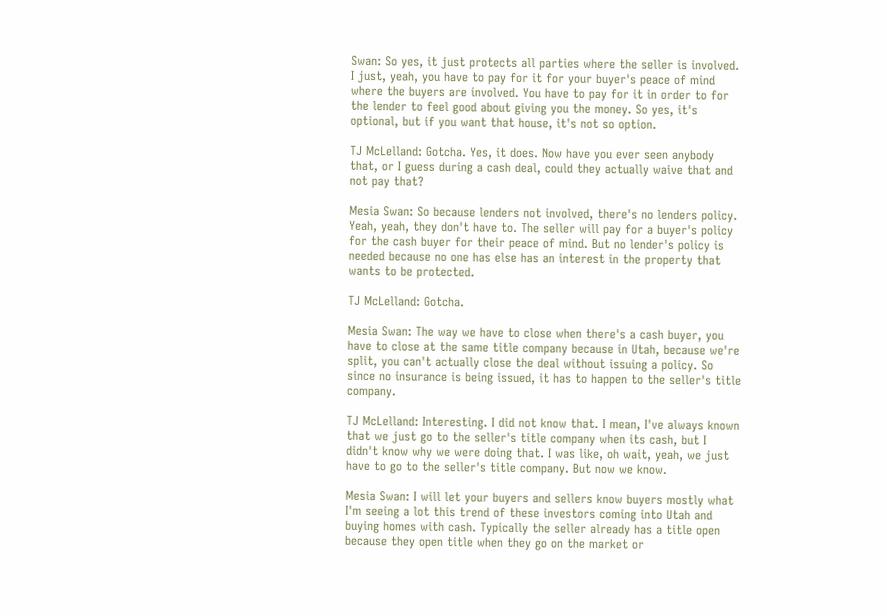Swan: So yes, it just protects all parties where the seller is involved. I just, yeah, you have to pay for it for your buyer's peace of mind where the buyers are involved. You have to pay for it in order to for the lender to feel good about giving you the money. So yes, it's optional, but if you want that house, it's not so option.

TJ McLelland: Gotcha. Yes, it does. Now have you ever seen anybody that, or I guess during a cash deal, could they actually waive that and not pay that?

Mesia Swan: So because lenders not involved, there's no lenders policy. Yeah, yeah, they don't have to. The seller will pay for a buyer's policy for the cash buyer for their peace of mind. But no lender's policy is needed because no one has else has an interest in the property that wants to be protected.

TJ McLelland: Gotcha.

Mesia Swan: The way we have to close when there's a cash buyer, you have to close at the same title company because in Utah, because we're split, you can't actually close the deal without issuing a policy. So since no insurance is being issued, it has to happen to the seller's title company.

TJ McLelland: Interesting. I did not know that. I mean, I've always known that we just go to the seller's title company when its cash, but I didn't know why we were doing that. I was like, oh wait, yeah, we just have to go to the seller's title company. But now we know.

Mesia Swan: I will let your buyers and sellers know buyers mostly what I'm seeing a lot this trend of these investors coming into Utah and buying homes with cash. Typically the seller already has a title open because they open title when they go on the market or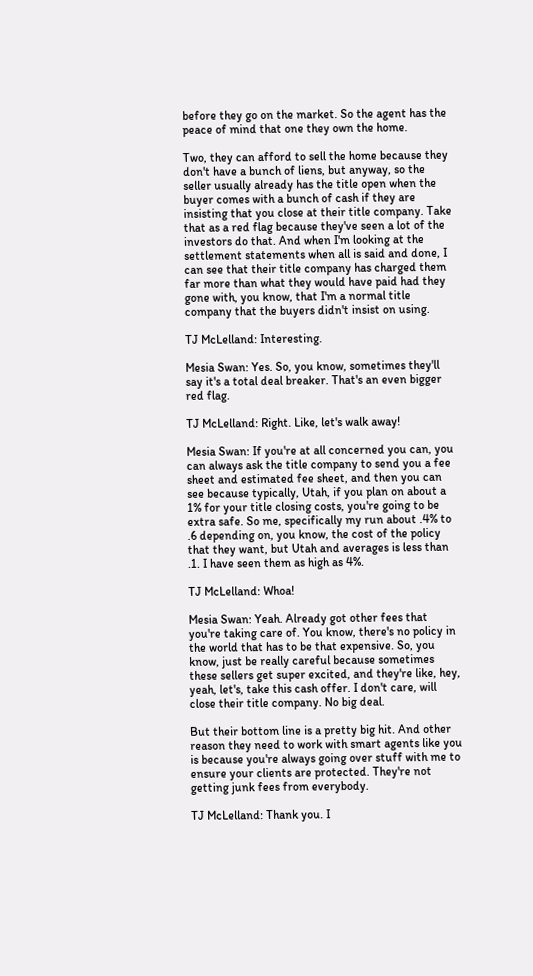before they go on the market. So the agent has the peace of mind that one they own the home.

Two, they can afford to sell the home because they don't have a bunch of liens, but anyway, so the seller usually already has the title open when the buyer comes with a bunch of cash if they are insisting that you close at their title company. Take that as a red flag because they've seen a lot of the investors do that. And when I'm looking at the settlement statements when all is said and done, I can see that their title company has charged them far more than what they would have paid had they gone with, you know, that I'm a normal title company that the buyers didn't insist on using.

TJ McLelland: Interesting.

Mesia Swan: Yes. So, you know, sometimes they'll say it's a total deal breaker. That's an even bigger red flag.

TJ McLelland: Right. Like, let's walk away!

Mesia Swan: If you're at all concerned you can, you can always ask the title company to send you a fee sheet and estimated fee sheet, and then you can see because typically, Utah, if you plan on about a 1% for your title closing costs, you're going to be extra safe. So me, specifically my run about .4% to .6 depending on, you know, the cost of the policy that they want, but Utah and averages is less than .1. I have seen them as high as 4%.

TJ McLelland: Whoa!

Mesia Swan: Yeah. Already got other fees that you're taking care of. You know, there's no policy in the world that has to be that expensive. So, you know, just be really careful because sometimes these sellers get super excited, and they're like, hey, yeah, let's, take this cash offer. I don't care, will close their title company. No big deal.

But their bottom line is a pretty big hit. And other reason they need to work with smart agents like you is because you're always going over stuff with me to ensure your clients are protected. They're not getting junk fees from everybody.

TJ McLelland: Thank you. I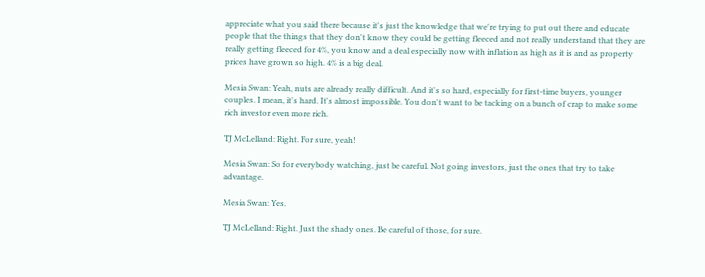appreciate what you said there because it's just the knowledge that we're trying to put out there and educate people that the things that they don't know they could be getting fleeced and not really understand that they are really getting fleeced for 4%, you know and a deal especially now with inflation as high as it is and as property prices have grown so high. 4% is a big deal.

Mesia Swan: Yeah, nuts are already really difficult. And it's so hard, especially for first-time buyers, younger couples. I mean, it's hard. It's almost impossible. You don't want to be tacking on a bunch of crap to make some rich investor even more rich.

TJ McLelland: Right. For sure, yeah!

Mesia Swan: So for everybody watching, just be careful. Not going investors, just the ones that try to take advantage.

Mesia Swan: Yes.

TJ McLelland: Right. Just the shady ones. Be careful of those, for sure.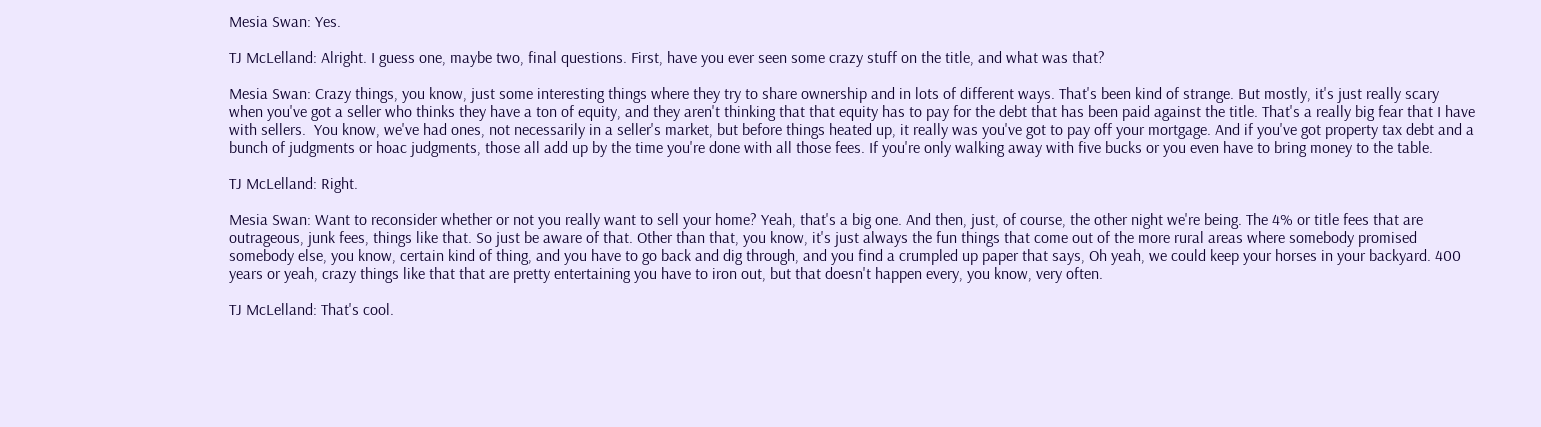Mesia Swan: Yes.

TJ McLelland: Alright. I guess one, maybe two, final questions. First, have you ever seen some crazy stuff on the title, and what was that?

Mesia Swan: Crazy things, you know, just some interesting things where they try to share ownership and in lots of different ways. That's been kind of strange. But mostly, it's just really scary when you've got a seller who thinks they have a ton of equity, and they aren't thinking that that equity has to pay for the debt that has been paid against the title. That's a really big fear that I have with sellers.  You know, we've had ones, not necessarily in a seller's market, but before things heated up, it really was you've got to pay off your mortgage. And if you've got property tax debt and a bunch of judgments or hoac judgments, those all add up by the time you're done with all those fees. If you're only walking away with five bucks or you even have to bring money to the table.

TJ McLelland: Right.

Mesia Swan: Want to reconsider whether or not you really want to sell your home? Yeah, that's a big one. And then, just, of course, the other night we're being. The 4% or title fees that are outrageous, junk fees, things like that. So just be aware of that. Other than that, you know, it's just always the fun things that come out of the more rural areas where somebody promised somebody else, you know, certain kind of thing, and you have to go back and dig through, and you find a crumpled up paper that says, Oh yeah, we could keep your horses in your backyard. 400 years or yeah, crazy things like that that are pretty entertaining you have to iron out, but that doesn't happen every, you know, very often.

TJ McLelland: That's cool.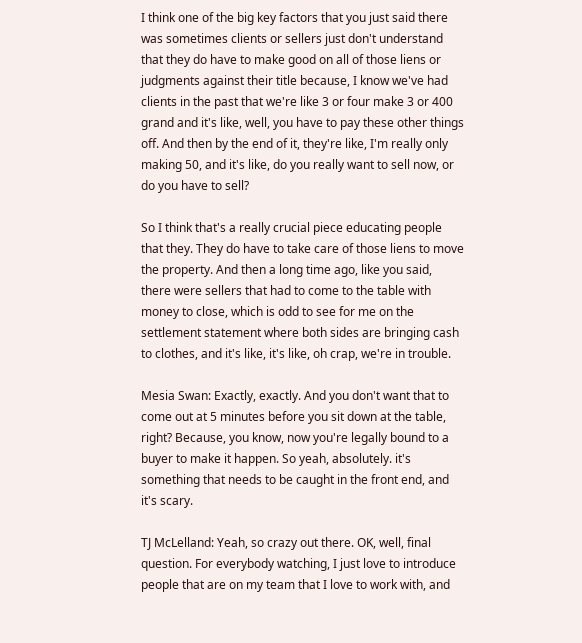I think one of the big key factors that you just said there was sometimes clients or sellers just don't understand that they do have to make good on all of those liens or judgments against their title because, I know we've had clients in the past that we're like 3 or four make 3 or 400 grand and it's like, well, you have to pay these other things off. And then by the end of it, they're like, I'm really only making 50, and it's like, do you really want to sell now, or do you have to sell?

So I think that's a really crucial piece educating people that they. They do have to take care of those liens to move the property. And then a long time ago, like you said, there were sellers that had to come to the table with money to close, which is odd to see for me on the settlement statement where both sides are bringing cash to clothes, and it's like, it's like, oh crap, we're in trouble.

Mesia Swan: Exactly, exactly. And you don't want that to come out at 5 minutes before you sit down at the table, right? Because, you know, now you're legally bound to a buyer to make it happen. So yeah, absolutely. it's something that needs to be caught in the front end, and it's scary.

TJ McLelland: Yeah, so crazy out there. OK, well, final question. For everybody watching, I just love to introduce people that are on my team that I love to work with, and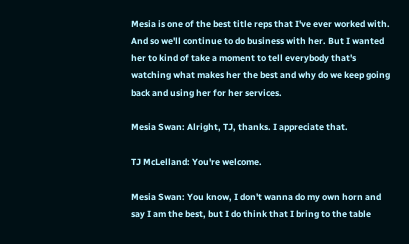Mesia is one of the best title reps that I've ever worked with. And so we'll continue to do business with her. But I wanted her to kind of take a moment to tell everybody that's watching what makes her the best and why do we keep going back and using her for her services.

Mesia Swan: Alright, TJ, thanks. I appreciate that.

TJ McLelland: You're welcome.

Mesia Swan: You know, I don't wanna do my own horn and say I am the best, but I do think that I bring to the table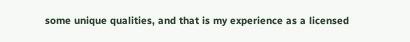some unique qualities, and that is my experience as a licensed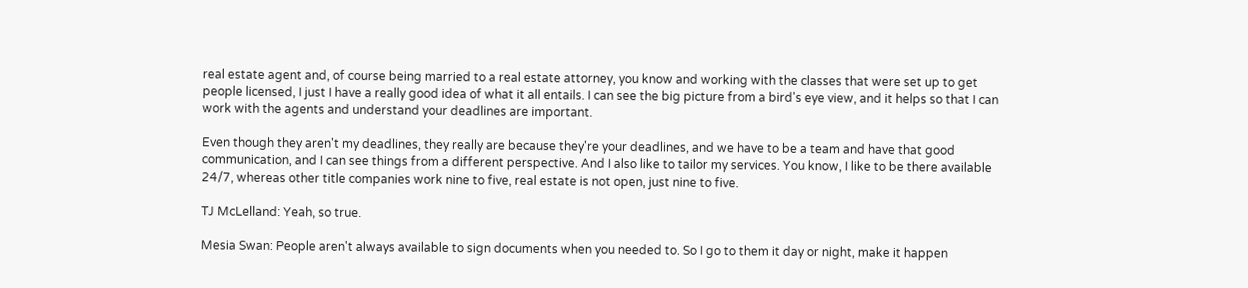real estate agent and, of course being married to a real estate attorney, you know and working with the classes that were set up to get people licensed, I just I have a really good idea of what it all entails. I can see the big picture from a bird's eye view, and it helps so that I can work with the agents and understand your deadlines are important.

Even though they aren't my deadlines, they really are because they're your deadlines, and we have to be a team and have that good communication, and I can see things from a different perspective. And I also like to tailor my services. You know, I like to be there available 24/7, whereas other title companies work nine to five, real estate is not open, just nine to five.

TJ McLelland: Yeah, so true.

Mesia Swan: People aren't always available to sign documents when you needed to. So I go to them it day or night, make it happen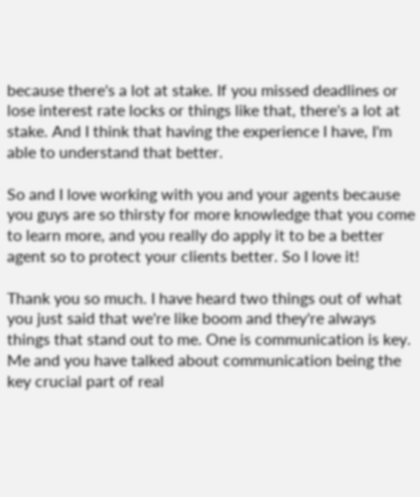because there's a lot at stake. If you missed deadlines or lose interest rate locks or things like that, there's a lot at stake. And I think that having the experience I have, I'm able to understand that better.

So and I love working with you and your agents because you guys are so thirsty for more knowledge that you come to learn more, and you really do apply it to be a better agent so to protect your clients better. So I love it!

Thank you so much. I have heard two things out of what you just said that we're like boom and they're always things that stand out to me. One is communication is key. Me and you have talked about communication being the key crucial part of real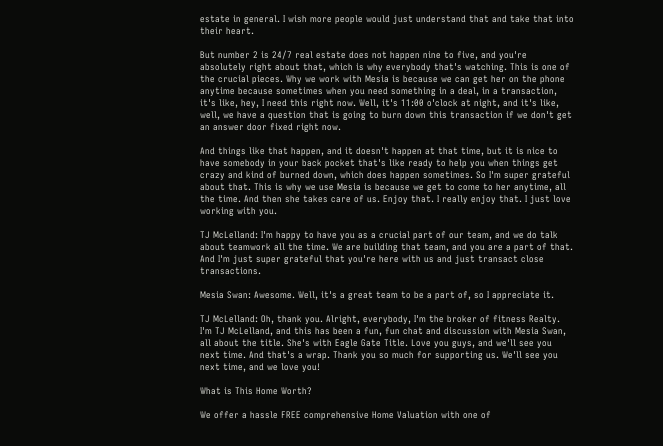estate in general. I wish more people would just understand that and take that into their heart.

But number 2 is 24/7 real estate does not happen nine to five, and you're absolutely right about that, which is why everybody that's watching. This is one of the crucial pieces. Why we work with Mesia is because we can get her on the phone anytime because sometimes when you need something in a deal, in a transaction, it's like, hey, I need this right now. Well, it's 11:00 o'clock at night, and it's like, well, we have a question that is going to burn down this transaction if we don't get an answer door fixed right now.

And things like that happen, and it doesn't happen at that time, but it is nice to have somebody in your back pocket that's like ready to help you when things get crazy and kind of burned down, which does happen sometimes. So I'm super grateful about that. This is why we use Mesia is because we get to come to her anytime, all the time. And then she takes care of us. Enjoy that. I really enjoy that. I just love working with you.

TJ McLelland: I'm happy to have you as a crucial part of our team, and we do talk about teamwork all the time. We are building that team, and you are a part of that. And I'm just super grateful that you're here with us and just transact close transactions.

Mesia Swan: Awesome. Well, it's a great team to be a part of, so I appreciate it.

TJ McLelland: Oh, thank you. Alright, everybody, I'm the broker of fitness Realty. I'm TJ McLelland, and this has been a fun, fun chat and discussion with Mesia Swan, all about the title. She's with Eagle Gate Title. Love you guys, and we'll see you next time. And that's a wrap. Thank you so much for supporting us. We'll see you next time, and we love you!

What is This Home Worth?

We offer a hassle FREE comprehensive Home Valuation with one of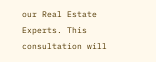our Real Estate Experts. This consultation will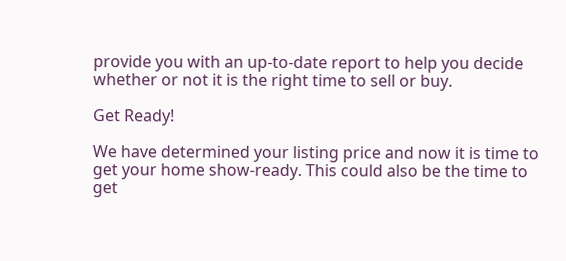provide you with an up-to-date report to help you decide whether or not it is the right time to sell or buy.

Get Ready!

We have determined your listing price and now it is time to get your home show-ready. This could also be the time to get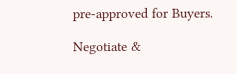pre-approved for Buyers.

Negotiate &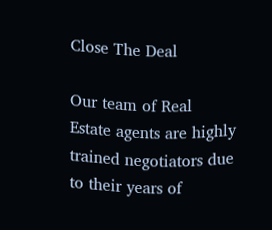Close The Deal

Our team of Real Estate agents are highly trained negotiators due to their years of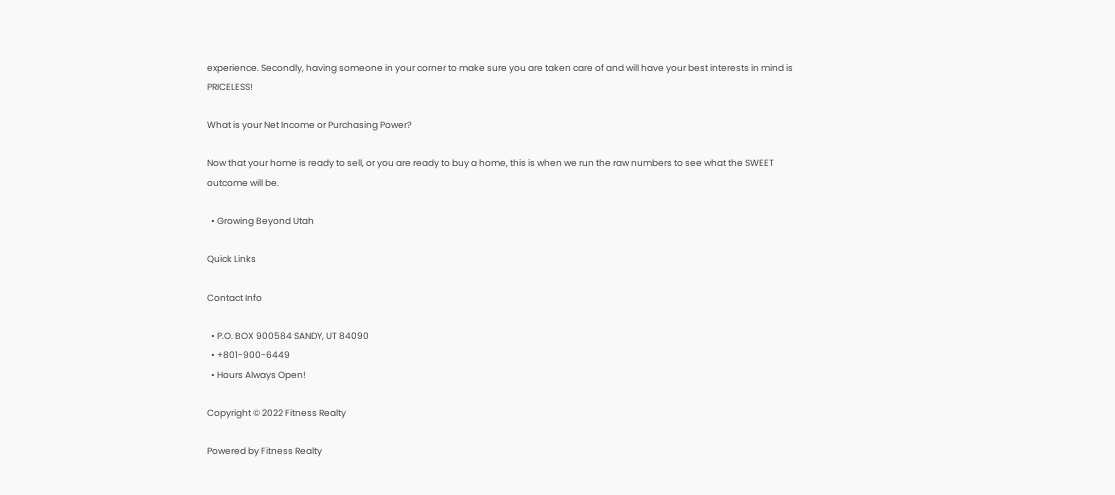experience. Secondly, having someone in your corner to make sure you are taken care of and will have your best interests in mind is PRICELESS!

What is your Net Income or Purchasing Power?

Now that your home is ready to sell, or you are ready to buy a home, this is when we run the raw numbers to see what the SWEET outcome will be.

  • Growing Beyond Utah

Quick Links

Contact Info

  • P.O. BOX 900584 SANDY, UT 84090
  • +801-900-6449
  • Hours Always Open!

Copyright © 2022 Fitness Realty

Powered by Fitness Realty